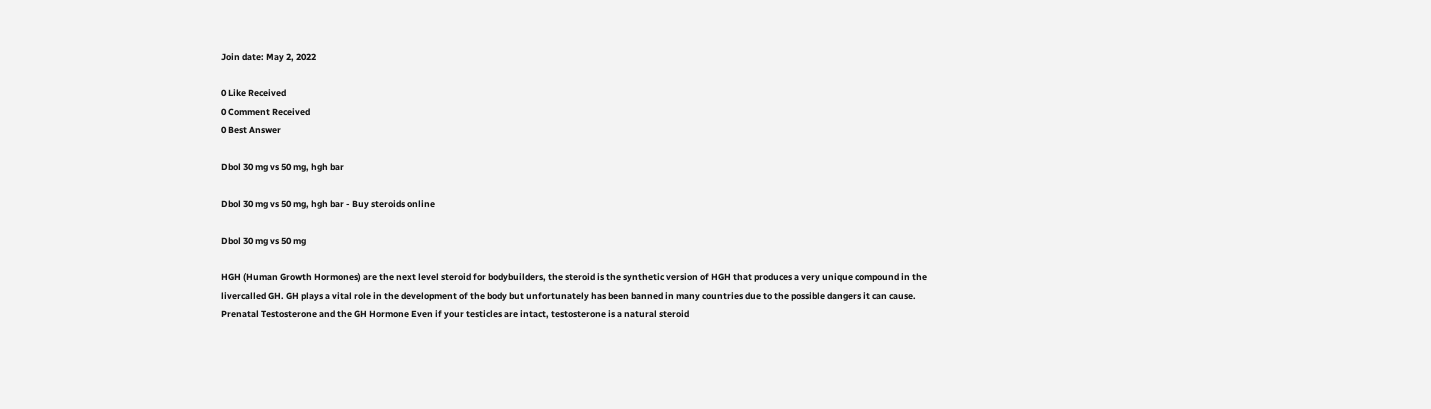Join date: May 2, 2022

0 Like Received
0 Comment Received
0 Best Answer

Dbol 30 mg vs 50 mg, hgh bar

Dbol 30 mg vs 50 mg, hgh bar - Buy steroids online

Dbol 30 mg vs 50 mg

HGH (Human Growth Hormones) are the next level steroid for bodybuilders, the steroid is the synthetic version of HGH that produces a very unique compound in the livercalled GH. GH plays a vital role in the development of the body but unfortunately has been banned in many countries due to the possible dangers it can cause. Prenatal Testosterone and the GH Hormone Even if your testicles are intact, testosterone is a natural steroid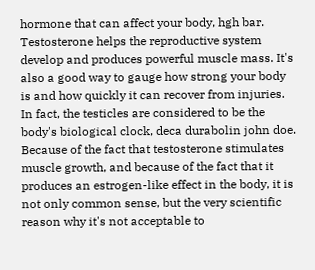hormone that can affect your body, hgh bar. Testosterone helps the reproductive system develop and produces powerful muscle mass. It's also a good way to gauge how strong your body is and how quickly it can recover from injuries. In fact, the testicles are considered to be the body's biological clock, deca durabolin john doe. Because of the fact that testosterone stimulates muscle growth, and because of the fact that it produces an estrogen-like effect in the body, it is not only common sense, but the very scientific reason why it's not acceptable to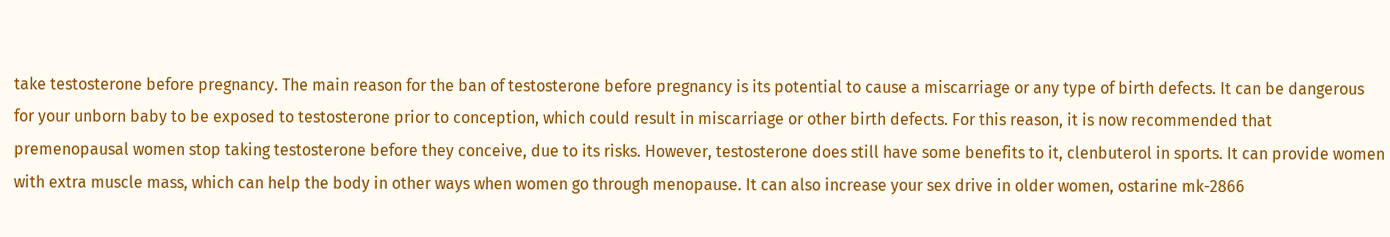take testosterone before pregnancy. The main reason for the ban of testosterone before pregnancy is its potential to cause a miscarriage or any type of birth defects. It can be dangerous for your unborn baby to be exposed to testosterone prior to conception, which could result in miscarriage or other birth defects. For this reason, it is now recommended that premenopausal women stop taking testosterone before they conceive, due to its risks. However, testosterone does still have some benefits to it, clenbuterol in sports. It can provide women with extra muscle mass, which can help the body in other ways when women go through menopause. It can also increase your sex drive in older women, ostarine mk-2866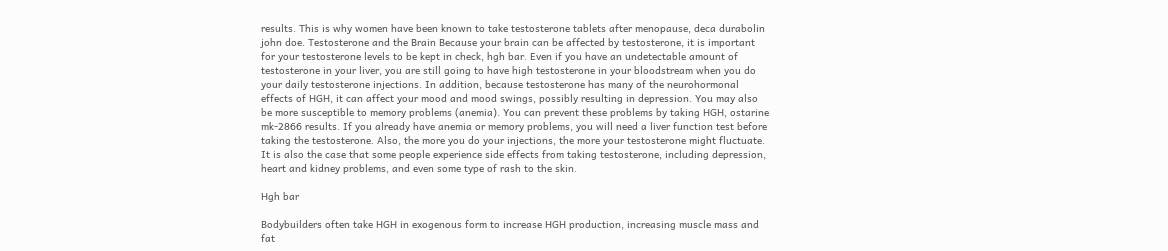results. This is why women have been known to take testosterone tablets after menopause, deca durabolin john doe. Testosterone and the Brain Because your brain can be affected by testosterone, it is important for your testosterone levels to be kept in check, hgh bar. Even if you have an undetectable amount of testosterone in your liver, you are still going to have high testosterone in your bloodstream when you do your daily testosterone injections. In addition, because testosterone has many of the neurohormonal effects of HGH, it can affect your mood and mood swings, possibly resulting in depression. You may also be more susceptible to memory problems (anemia). You can prevent these problems by taking HGH, ostarine mk-2866 results. If you already have anemia or memory problems, you will need a liver function test before taking the testosterone. Also, the more you do your injections, the more your testosterone might fluctuate. It is also the case that some people experience side effects from taking testosterone, including depression, heart and kidney problems, and even some type of rash to the skin.

Hgh bar

Bodybuilders often take HGH in exogenous form to increase HGH production, increasing muscle mass and fat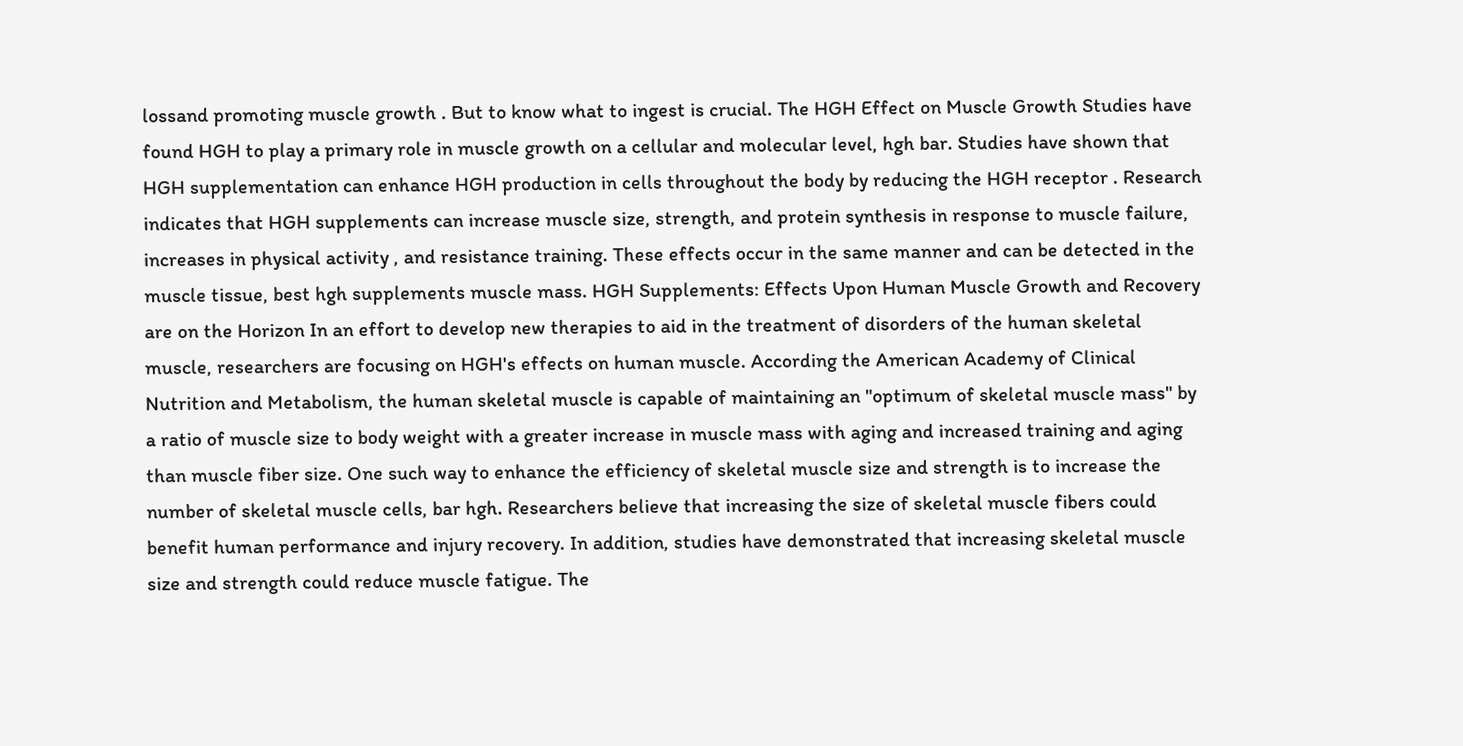lossand promoting muscle growth . But to know what to ingest is crucial. The HGH Effect on Muscle Growth Studies have found HGH to play a primary role in muscle growth on a cellular and molecular level, hgh bar. Studies have shown that HGH supplementation can enhance HGH production in cells throughout the body by reducing the HGH receptor . Research indicates that HGH supplements can increase muscle size, strength, and protein synthesis in response to muscle failure, increases in physical activity , and resistance training. These effects occur in the same manner and can be detected in the muscle tissue, best hgh supplements muscle mass. HGH Supplements: Effects Upon Human Muscle Growth and Recovery are on the Horizon In an effort to develop new therapies to aid in the treatment of disorders of the human skeletal muscle, researchers are focusing on HGH's effects on human muscle. According the American Academy of Clinical Nutrition and Metabolism, the human skeletal muscle is capable of maintaining an "optimum of skeletal muscle mass" by a ratio of muscle size to body weight with a greater increase in muscle mass with aging and increased training and aging than muscle fiber size. One such way to enhance the efficiency of skeletal muscle size and strength is to increase the number of skeletal muscle cells, bar hgh. Researchers believe that increasing the size of skeletal muscle fibers could benefit human performance and injury recovery. In addition, studies have demonstrated that increasing skeletal muscle size and strength could reduce muscle fatigue. The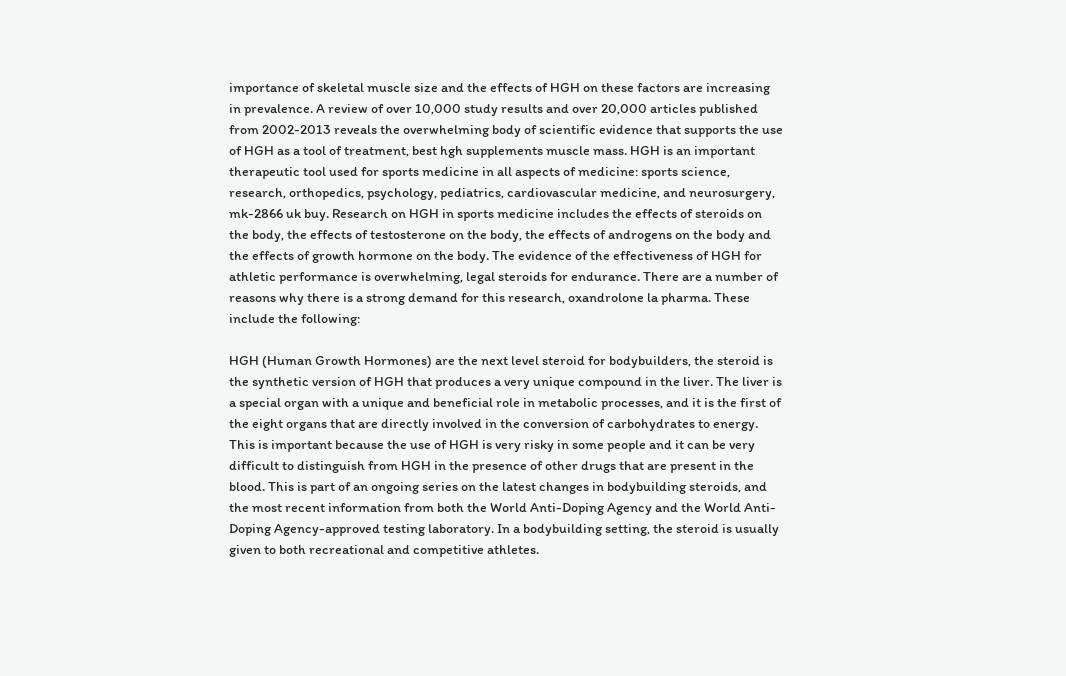importance of skeletal muscle size and the effects of HGH on these factors are increasing in prevalence. A review of over 10,000 study results and over 20,000 articles published from 2002-2013 reveals the overwhelming body of scientific evidence that supports the use of HGH as a tool of treatment, best hgh supplements muscle mass. HGH is an important therapeutic tool used for sports medicine in all aspects of medicine: sports science, research, orthopedics, psychology, pediatrics, cardiovascular medicine, and neurosurgery, mk-2866 uk buy. Research on HGH in sports medicine includes the effects of steroids on the body, the effects of testosterone on the body, the effects of androgens on the body and the effects of growth hormone on the body. The evidence of the effectiveness of HGH for athletic performance is overwhelming, legal steroids for endurance. There are a number of reasons why there is a strong demand for this research, oxandrolone la pharma. These include the following:

HGH (Human Growth Hormones) are the next level steroid for bodybuilders, the steroid is the synthetic version of HGH that produces a very unique compound in the liver. The liver is a special organ with a unique and beneficial role in metabolic processes, and it is the first of the eight organs that are directly involved in the conversion of carbohydrates to energy. This is important because the use of HGH is very risky in some people and it can be very difficult to distinguish from HGH in the presence of other drugs that are present in the blood. This is part of an ongoing series on the latest changes in bodybuilding steroids, and the most recent information from both the World Anti-Doping Agency and the World Anti-Doping Agency-approved testing laboratory. In a bodybuilding setting, the steroid is usually given to both recreational and competitive athletes.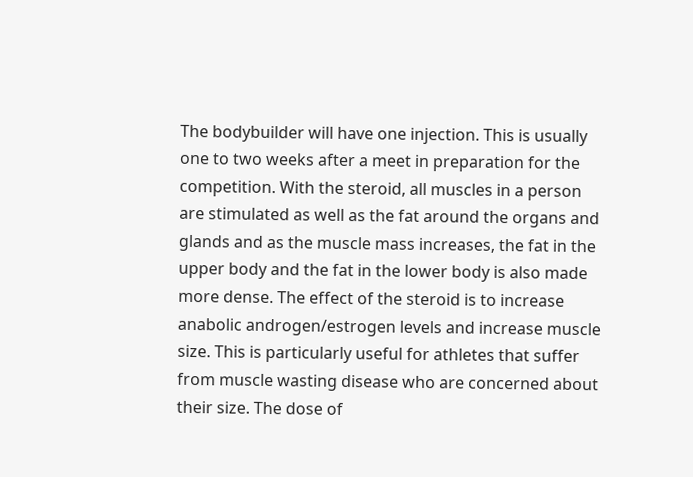The bodybuilder will have one injection. This is usually one to two weeks after a meet in preparation for the competition. With the steroid, all muscles in a person are stimulated as well as the fat around the organs and glands and as the muscle mass increases, the fat in the upper body and the fat in the lower body is also made more dense. The effect of the steroid is to increase anabolic androgen/estrogen levels and increase muscle size. This is particularly useful for athletes that suffer from muscle wasting disease who are concerned about their size. The dose of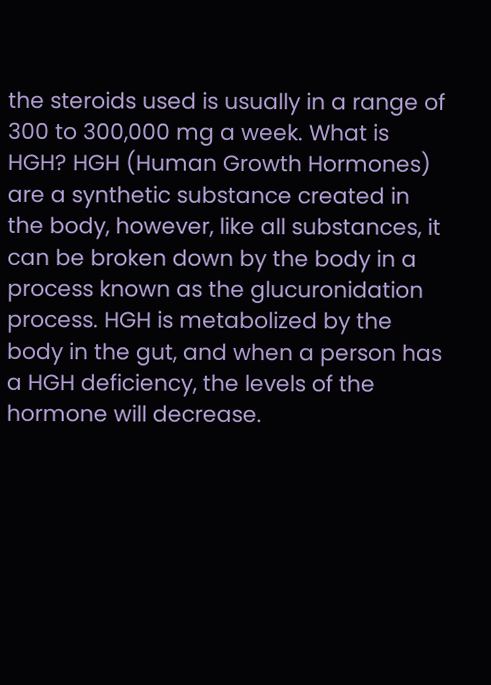the steroids used is usually in a range of 300 to 300,000 mg a week. What is HGH? HGH (Human Growth Hormones) are a synthetic substance created in the body, however, like all substances, it can be broken down by the body in a process known as the glucuronidation process. HGH is metabolized by the body in the gut, and when a person has a HGH deficiency, the levels of the hormone will decrease.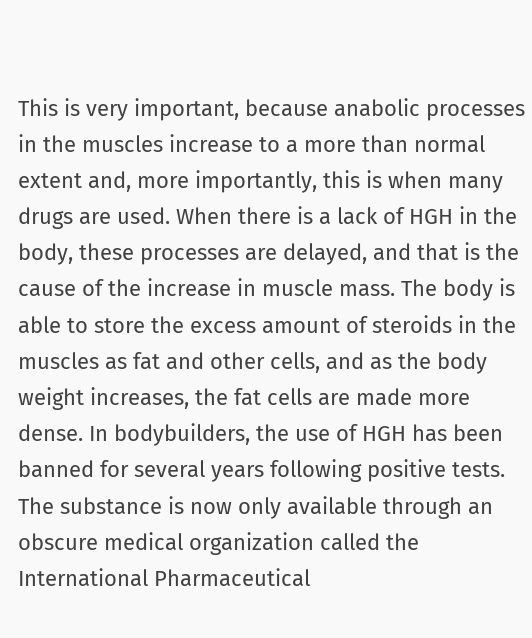This is very important, because anabolic processes in the muscles increase to a more than normal extent and, more importantly, this is when many drugs are used. When there is a lack of HGH in the body, these processes are delayed, and that is the cause of the increase in muscle mass. The body is able to store the excess amount of steroids in the muscles as fat and other cells, and as the body weight increases, the fat cells are made more dense. In bodybuilders, the use of HGH has been banned for several years following positive tests. The substance is now only available through an obscure medical organization called the International Pharmaceutical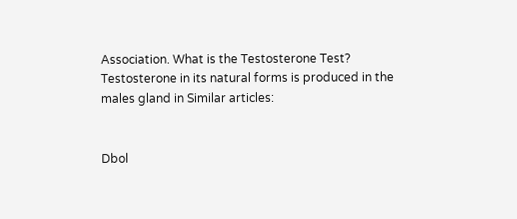Association. What is the Testosterone Test? Testosterone in its natural forms is produced in the males gland in Similar articles:


Dbol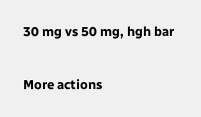30 mg vs 50 mg, hgh bar

More actions